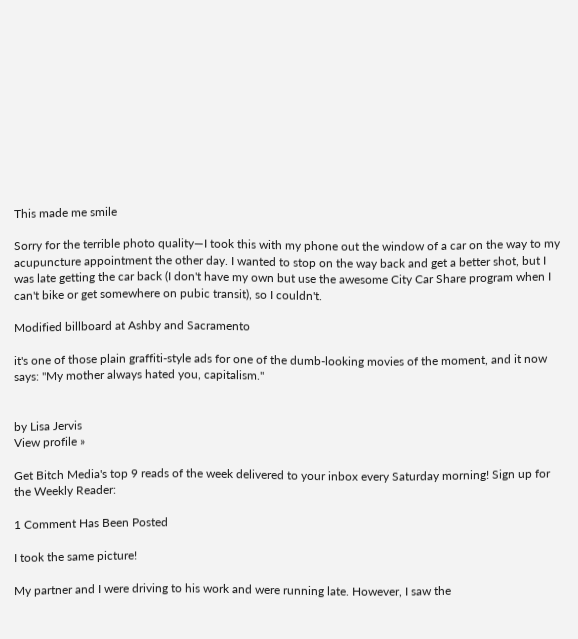This made me smile

Sorry for the terrible photo quality—I took this with my phone out the window of a car on the way to my acupuncture appointment the other day. I wanted to stop on the way back and get a better shot, but I was late getting the car back (I don't have my own but use the awesome City Car Share program when I can't bike or get somewhere on pubic transit), so I couldn't.

Modified billboard at Ashby and Sacramento

it's one of those plain graffiti-style ads for one of the dumb-looking movies of the moment, and it now says: "My mother always hated you, capitalism."


by Lisa Jervis
View profile »

Get Bitch Media's top 9 reads of the week delivered to your inbox every Saturday morning! Sign up for the Weekly Reader:

1 Comment Has Been Posted

I took the same picture!

My partner and I were driving to his work and were running late. However, I saw the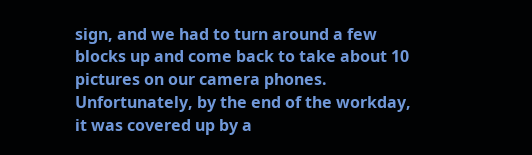sign, and we had to turn around a few blocks up and come back to take about 10 pictures on our camera phones. Unfortunately, by the end of the workday, it was covered up by a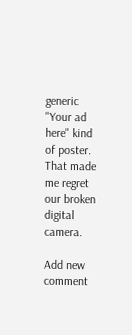generic "Your ad here" kind of poster. That made me regret our broken digital camera.

Add new comment